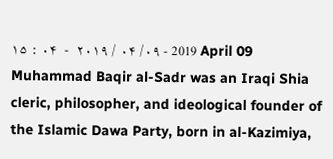۱۵ : ۰۴  -  ۲۰۱۹ / ۰۴ /۰۹ - 2019 April 09
Muhammad Baqir al-Sadr was an Iraqi Shia cleric, philosopher, and ideological founder of the Islamic Dawa Party, born in al-Kazimiya,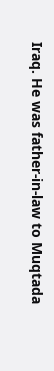Iraq. He was father-in-law to Muqtada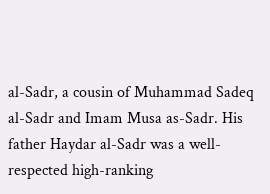al-Sadr, a cousin of Muhammad Sadeq al-Sadr and Imam Musa as-Sadr. His father Haydar al-Sadr was a well-respected high-ranking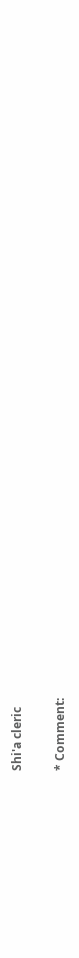Shi'a cleric

* Comment: